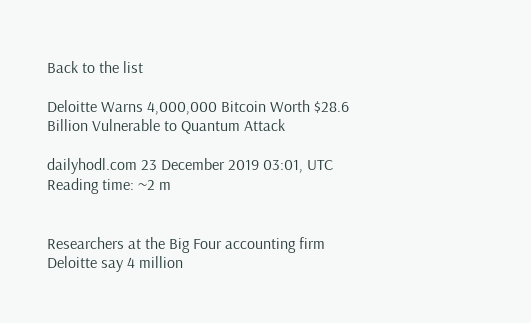Back to the list

Deloitte Warns 4,000,000 Bitcoin Worth $28.6 Billion Vulnerable to Quantum Attack

dailyhodl.com 23 December 2019 03:01, UTC
Reading time: ~2 m


Researchers at the Big Four accounting firm Deloitte say 4 million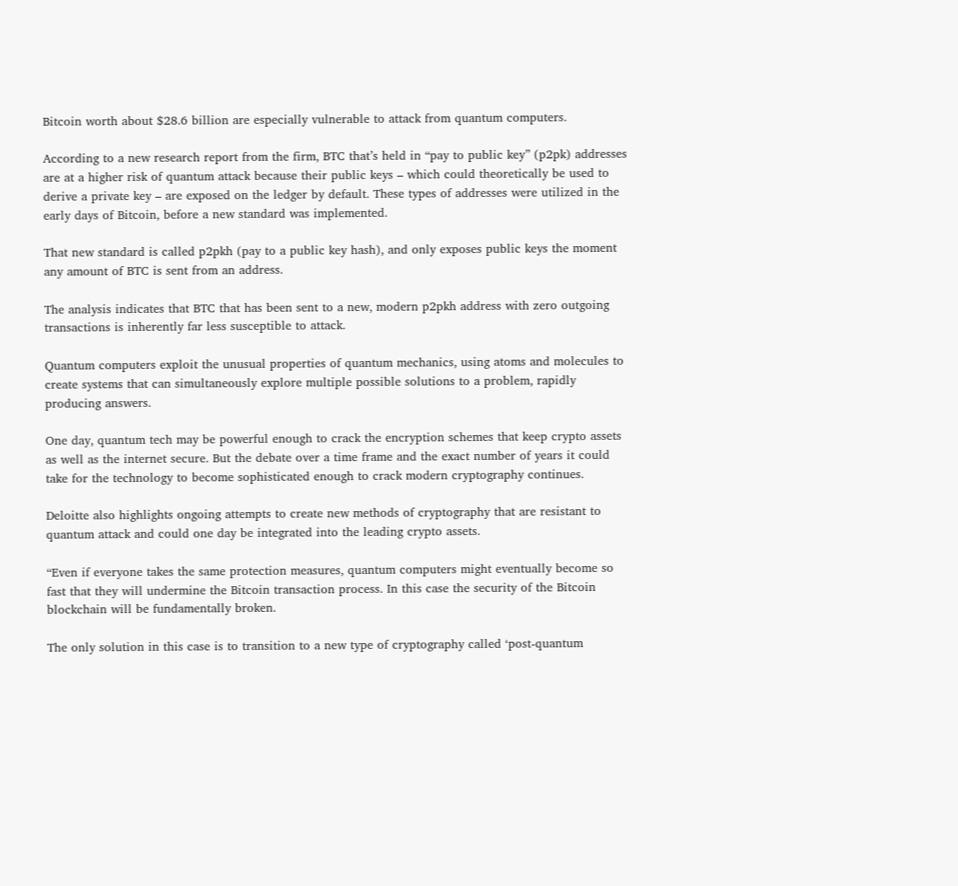Bitcoin worth about $28.6 billion are especially vulnerable to attack from quantum computers.

According to a new research report from the firm, BTC that’s held in “pay to public key” (p2pk) addresses are at a higher risk of quantum attack because their public keys – which could theoretically be used to derive a private key – are exposed on the ledger by default. These types of addresses were utilized in the early days of Bitcoin, before a new standard was implemented.

That new standard is called p2pkh (pay to a public key hash), and only exposes public keys the moment any amount of BTC is sent from an address.

The analysis indicates that BTC that has been sent to a new, modern p2pkh address with zero outgoing transactions is inherently far less susceptible to attack.

Quantum computers exploit the unusual properties of quantum mechanics, using atoms and molecules to create systems that can simultaneously explore multiple possible solutions to a problem, rapidly producing answers.

One day, quantum tech may be powerful enough to crack the encryption schemes that keep crypto assets as well as the internet secure. But the debate over a time frame and the exact number of years it could take for the technology to become sophisticated enough to crack modern cryptography continues.

Deloitte also highlights ongoing attempts to create new methods of cryptography that are resistant to quantum attack and could one day be integrated into the leading crypto assets.

“Even if everyone takes the same protection measures, quantum computers might eventually become so fast that they will undermine the Bitcoin transaction process. In this case the security of the Bitcoin blockchain will be fundamentally broken.

The only solution in this case is to transition to a new type of cryptography called ‘post-quantum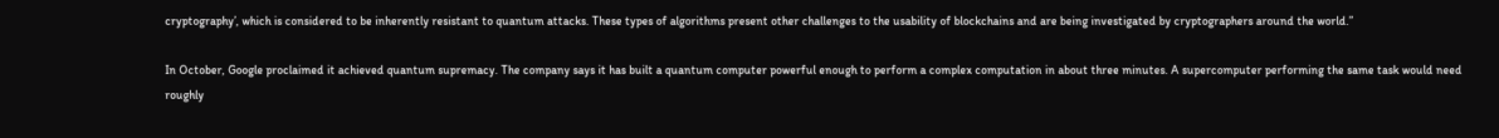cryptography’, which is considered to be inherently resistant to quantum attacks. These types of algorithms present other challenges to the usability of blockchains and are being investigated by cryptographers around the world.”

In October, Google proclaimed it achieved quantum supremacy. The company says it has built a quantum computer powerful enough to perform a complex computation in about three minutes. A supercomputer performing the same task would need roughly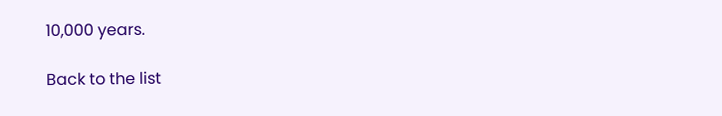10,000 years.

Back to the list